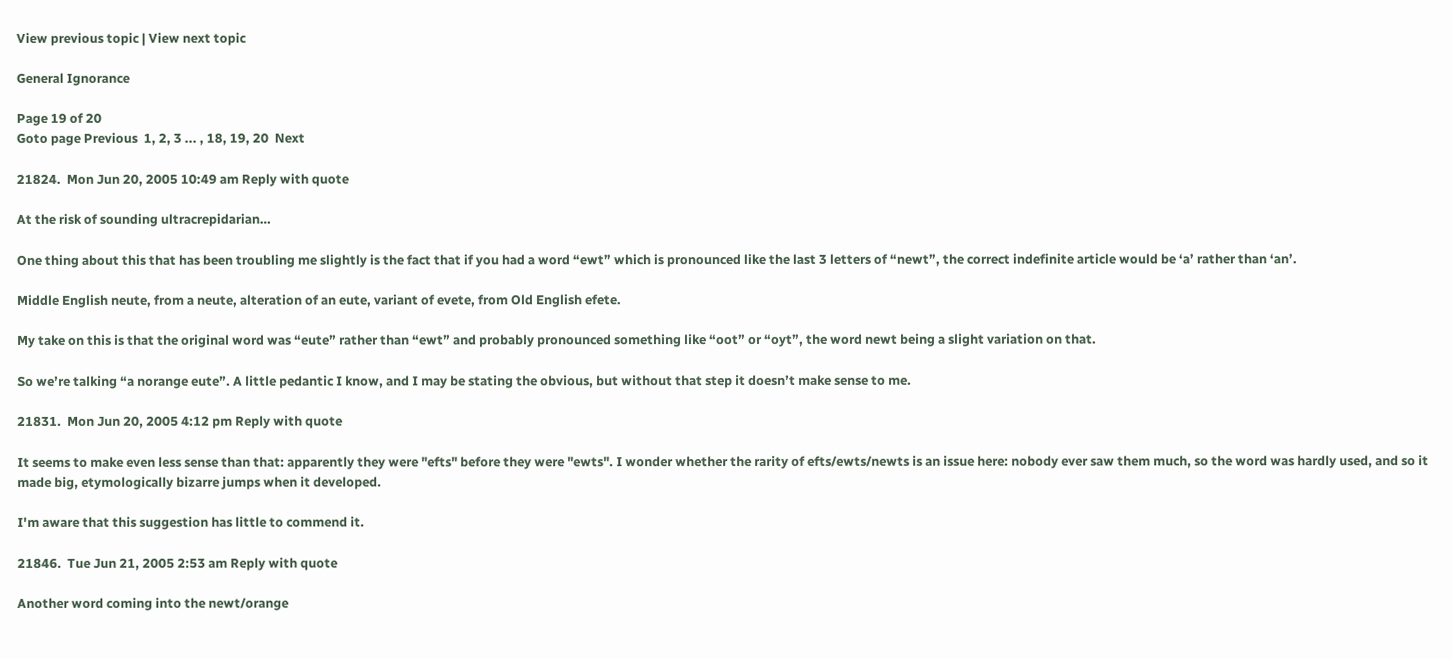View previous topic | View next topic

General Ignorance

Page 19 of 20
Goto page Previous  1, 2, 3 ... , 18, 19, 20  Next

21824.  Mon Jun 20, 2005 10:49 am Reply with quote

At the risk of sounding ultracrepidarian…

One thing about this that has been troubling me slightly is the fact that if you had a word “ewt” which is pronounced like the last 3 letters of “newt”, the correct indefinite article would be ‘a’ rather than ‘an’.

Middle English neute, from a neute, alteration of an eute, variant of evete, from Old English efete.

My take on this is that the original word was “eute” rather than “ewt” and probably pronounced something like “oot” or “oyt”, the word newt being a slight variation on that.

So we’re talking “a norange eute”. A little pedantic I know, and I may be stating the obvious, but without that step it doesn’t make sense to me.

21831.  Mon Jun 20, 2005 4:12 pm Reply with quote

It seems to make even less sense than that: apparently they were "efts" before they were "ewts". I wonder whether the rarity of efts/ewts/newts is an issue here: nobody ever saw them much, so the word was hardly used, and so it made big, etymologically bizarre jumps when it developed.

I'm aware that this suggestion has little to commend it.

21846.  Tue Jun 21, 2005 2:53 am Reply with quote

Another word coming into the newt/orange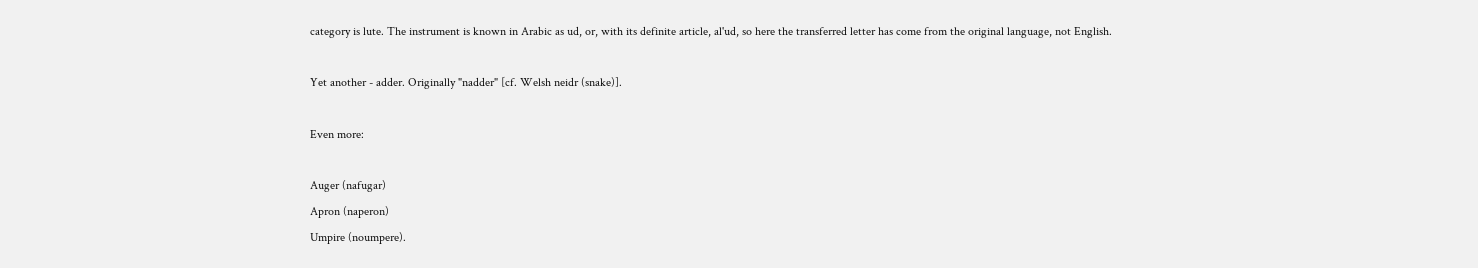category is lute. The instrument is known in Arabic as ud, or, with its definite article, al'ud, so here the transferred letter has come from the original language, not English.

Yet another - adder. Originally "nadder" [cf. Welsh neidr (snake)].

Even more:

Auger (nafugar)
Apron (naperon)
Umpire (noumpere).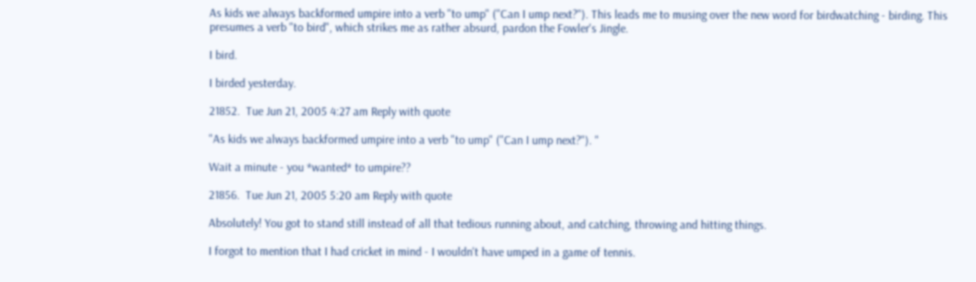As kids we always backformed umpire into a verb "to ump" ("Can I ump next?"). This leads me to musing over the new word for birdwatching - birding. This presumes a verb "to bird", which strikes me as rather absurd, pardon the Fowler's Jingle.

I bird.

I birded yesterday.

21852.  Tue Jun 21, 2005 4:27 am Reply with quote

"As kids we always backformed umpire into a verb "to ump" ("Can I ump next?"). "

Wait a minute - you *wanted* to umpire??

21856.  Tue Jun 21, 2005 5:20 am Reply with quote

Absolutely! You got to stand still instead of all that tedious running about, and catching, throwing and hitting things.

I forgot to mention that I had cricket in mind - I wouldn't have umped in a game of tennis.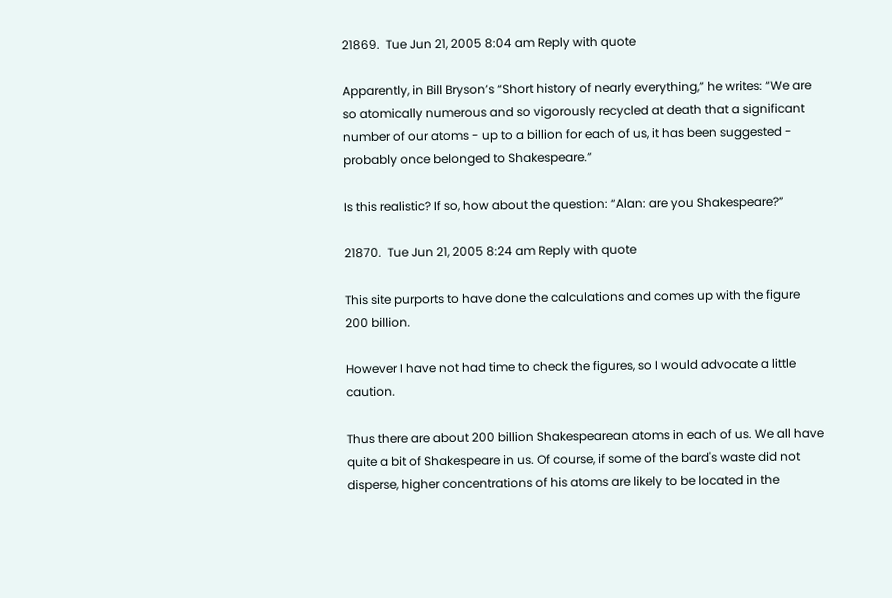21869.  Tue Jun 21, 2005 8:04 am Reply with quote

Apparently, in Bill Bryson’s “Short history of nearly everything,” he writes: “We are so atomically numerous and so vigorously recycled at death that a significant number of our atoms - up to a billion for each of us, it has been suggested - probably once belonged to Shakespeare.”

Is this realistic? If so, how about the question: “Alan: are you Shakespeare?”

21870.  Tue Jun 21, 2005 8:24 am Reply with quote

This site purports to have done the calculations and comes up with the figure 200 billion.

However I have not had time to check the figures, so I would advocate a little caution.

Thus there are about 200 billion Shakespearean atoms in each of us. We all have quite a bit of Shakespeare in us. Of course, if some of the bard's waste did not disperse, higher concentrations of his atoms are likely to be located in the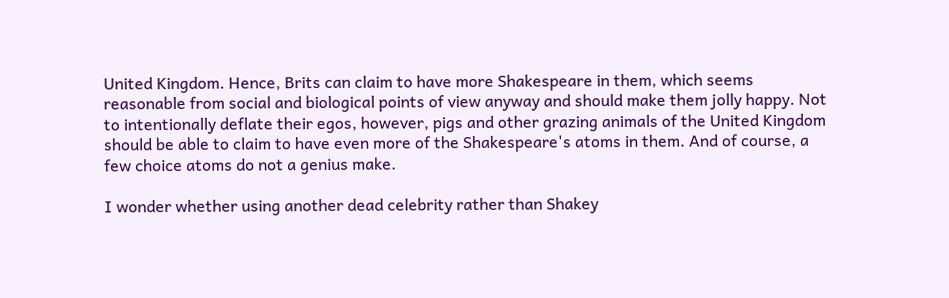United Kingdom. Hence, Brits can claim to have more Shakespeare in them, which seems reasonable from social and biological points of view anyway and should make them jolly happy. Not to intentionally deflate their egos, however, pigs and other grazing animals of the United Kingdom should be able to claim to have even more of the Shakespeare's atoms in them. And of course, a few choice atoms do not a genius make.

I wonder whether using another dead celebrity rather than Shakey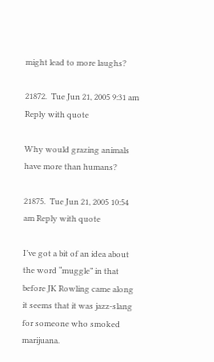might lead to more laughs?

21872.  Tue Jun 21, 2005 9:31 am Reply with quote

Why would grazing animals have more than humans?

21875.  Tue Jun 21, 2005 10:54 am Reply with quote

I’ve got a bit of an idea about the word “muggle” in that before JK Rowling came along it seems that it was jazz-slang for someone who smoked marijuana.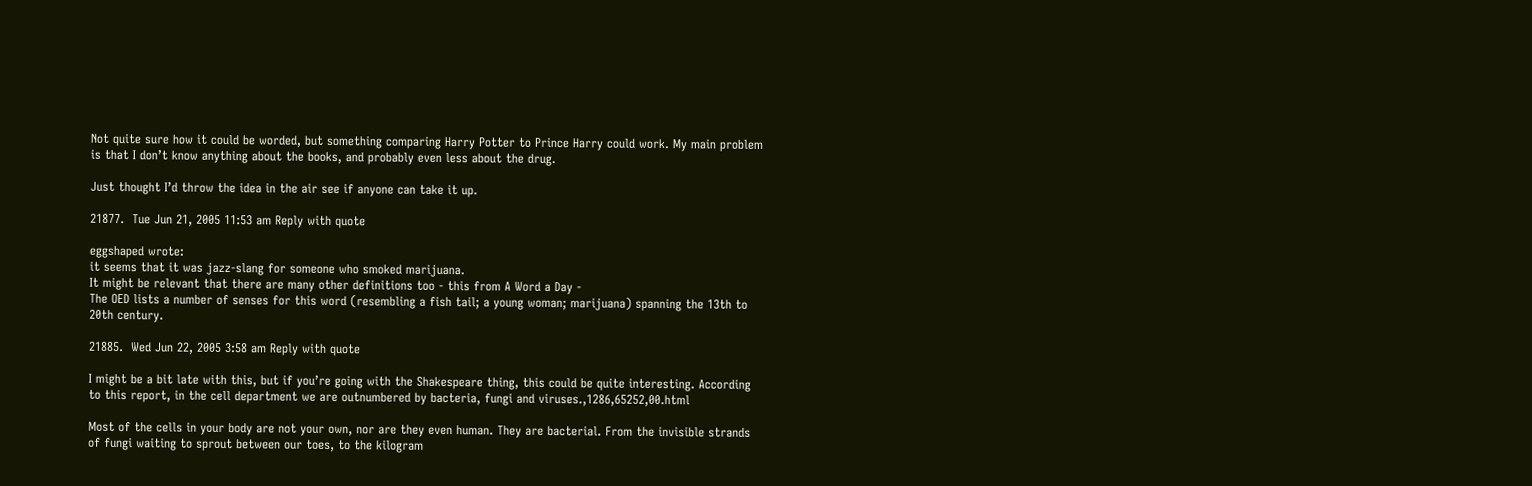Not quite sure how it could be worded, but something comparing Harry Potter to Prince Harry could work. My main problem is that I don’t know anything about the books, and probably even less about the drug.

Just thought I’d throw the idea in the air see if anyone can take it up.

21877.  Tue Jun 21, 2005 11:53 am Reply with quote

eggshaped wrote:
it seems that it was jazz-slang for someone who smoked marijuana.
It might be relevant that there are many other definitions too - this from A Word a Day -
The OED lists a number of senses for this word (resembling a fish tail; a young woman; marijuana) spanning the 13th to 20th century.

21885.  Wed Jun 22, 2005 3:58 am Reply with quote

I might be a bit late with this, but if you’re going with the Shakespeare thing, this could be quite interesting. According to this report, in the cell department we are outnumbered by bacteria, fungi and viruses.,1286,65252,00.html

Most of the cells in your body are not your own, nor are they even human. They are bacterial. From the invisible strands of fungi waiting to sprout between our toes, to the kilogram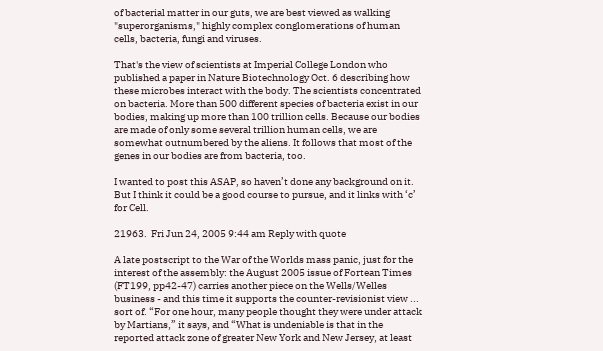of bacterial matter in our guts, we are best viewed as walking "superorganisms," highly complex conglomerations of human cells, bacteria, fungi and viruses.

That's the view of scientists at Imperial College London who published a paper in Nature Biotechnology Oct. 6 describing how these microbes interact with the body. The scientists concentrated on bacteria. More than 500 different species of bacteria exist in our bodies, making up more than 100 trillion cells. Because our bodies are made of only some several trillion human cells, we are somewhat outnumbered by the aliens. It follows that most of the genes in our bodies are from bacteria, too.

I wanted to post this ASAP, so haven’t done any background on it. But I think it could be a good course to pursue, and it links with ‘c’ for Cell.

21963.  Fri Jun 24, 2005 9:44 am Reply with quote

A late postscript to the War of the Worlds mass panic, just for the interest of the assembly: the August 2005 issue of Fortean Times (FT199, pp42-47) carries another piece on the Wells/Welles business - and this time it supports the counter-revisionist view ... sort of. “For one hour, many people thought they were under attack by Martians,” it says, and “What is undeniable is that in the reported attack zone of greater New York and New Jersey, at least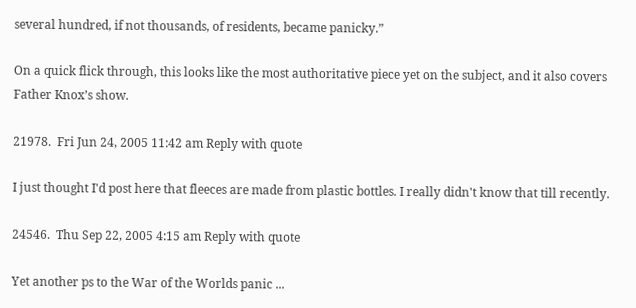several hundred, if not thousands, of residents, became panicky.”

On a quick flick through, this looks like the most authoritative piece yet on the subject, and it also covers Father Knox’s show.

21978.  Fri Jun 24, 2005 11:42 am Reply with quote

I just thought I'd post here that fleeces are made from plastic bottles. I really didn't know that till recently.

24546.  Thu Sep 22, 2005 4:15 am Reply with quote

Yet another ps to the War of the Worlds panic ...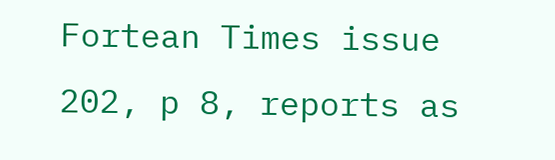Fortean Times issue 202, p 8, reports as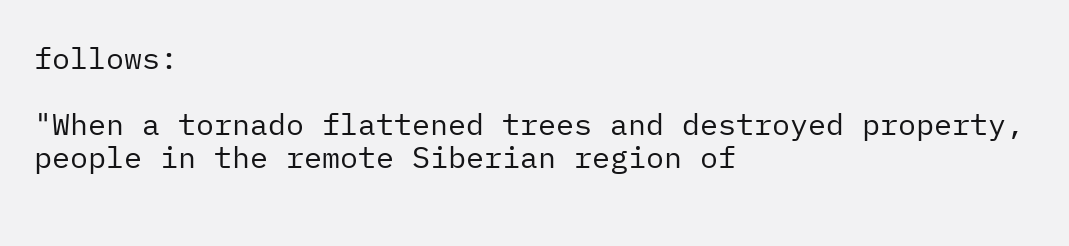follows:

"When a tornado flattened trees and destroyed property, people in the remote Siberian region of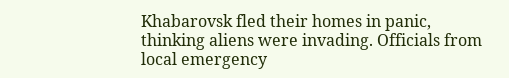Khabarovsk fled their homes in panic, thinking aliens were invading. Officials from local emergency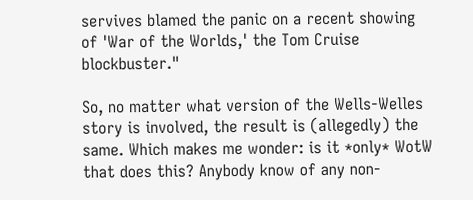servives blamed the panic on a recent showing of 'War of the Worlds,' the Tom Cruise blockbuster."

So, no matter what version of the Wells-Welles story is involved, the result is (allegedly) the same. Which makes me wonder: is it *only* WotW that does this? Anybody know of any non-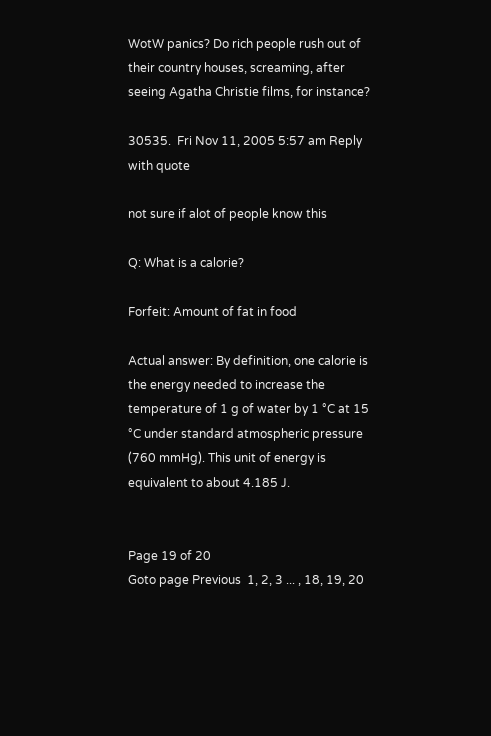WotW panics? Do rich people rush out of their country houses, screaming, after seeing Agatha Christie films, for instance?

30535.  Fri Nov 11, 2005 5:57 am Reply with quote

not sure if alot of people know this

Q: What is a calorie?

Forfeit: Amount of fat in food

Actual answer: By definition, one calorie is the energy needed to increase the temperature of 1 g of water by 1 °C at 15 °C under standard atmospheric pressure (760 mmHg). This unit of energy is equivalent to about 4.185 J.


Page 19 of 20
Goto page Previous  1, 2, 3 ... , 18, 19, 20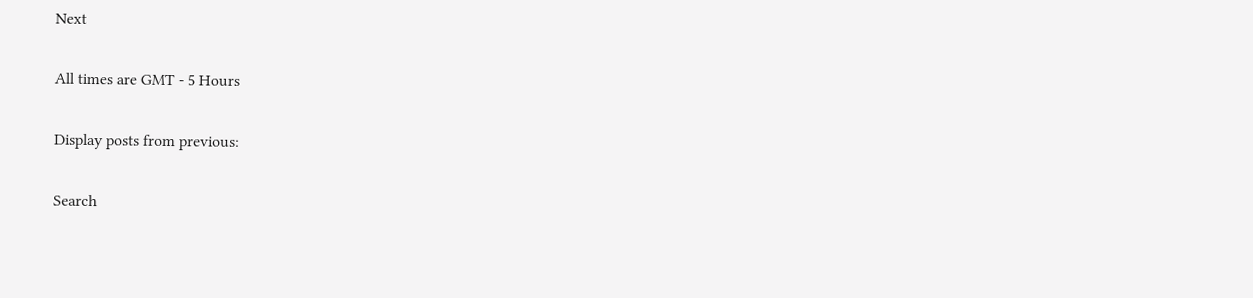Next

All times are GMT - 5 Hours

Display posts from previous:

Search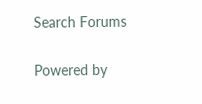Search Forums

Powered by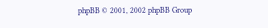phpBB © 2001, 2002 phpBB Group